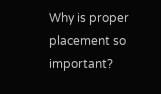Why is proper placement so important?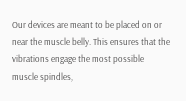Our devices are meant to be placed on or near the muscle belly. This ensures that the vibrations engage the most possible muscle spindles,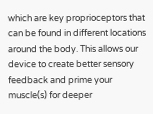which are key proprioceptors that can be found in different locations around the body. This allows our device to create better sensory feedback and prime your muscle(s) for deeper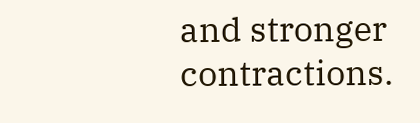and stronger contractions.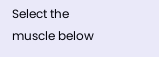Select the muscle below